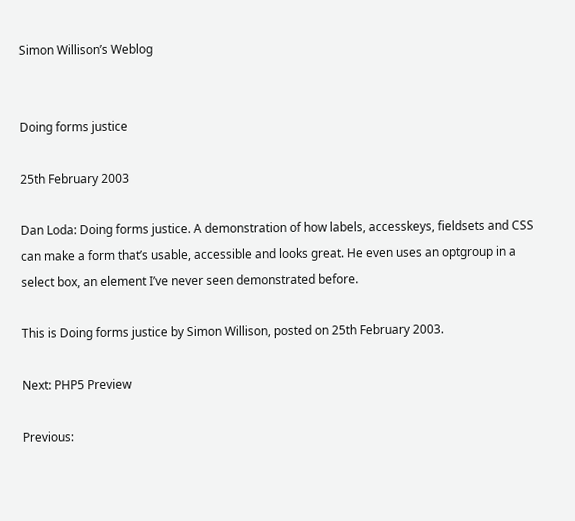Simon Willison’s Weblog


Doing forms justice

25th February 2003

Dan Loda: Doing forms justice. A demonstration of how labels, accesskeys, fieldsets and CSS can make a form that’s usable, accessible and looks great. He even uses an optgroup in a select box, an element I’ve never seen demonstrated before.

This is Doing forms justice by Simon Willison, posted on 25th February 2003.

Next: PHP5 Preview

Previous: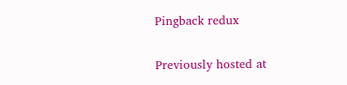Pingback redux

Previously hosted at